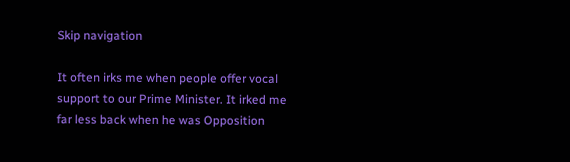Skip navigation

It often irks me when people offer vocal support to our Prime Minister. It irked me far less back when he was Opposition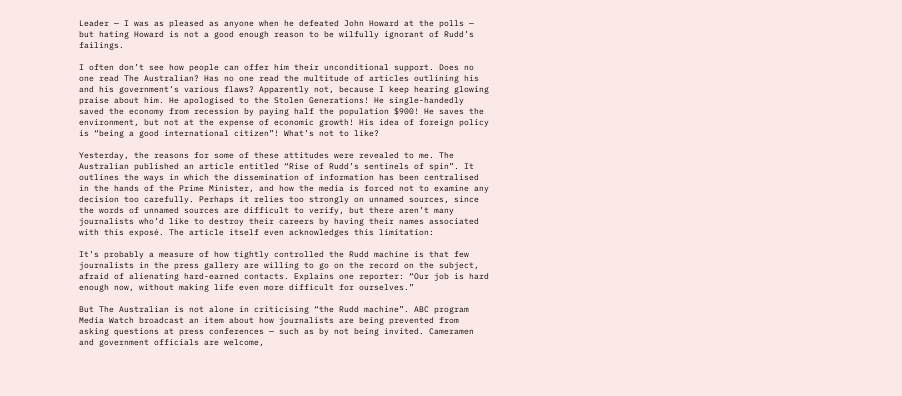Leader — I was as pleased as anyone when he defeated John Howard at the polls — but hating Howard is not a good enough reason to be wilfully ignorant of Rudd’s failings.

I often don’t see how people can offer him their unconditional support. Does no one read The Australian? Has no one read the multitude of articles outlining his and his government’s various flaws? Apparently not, because I keep hearing glowing praise about him. He apologised to the Stolen Generations! He single-handedly saved the economy from recession by paying half the population $900! He saves the environment, but not at the expense of economic growth! His idea of foreign policy is “being a good international citizen”! What’s not to like?

Yesterday, the reasons for some of these attitudes were revealed to me. The Australian published an article entitled “Rise of Rudd’s sentinels of spin”. It outlines the ways in which the dissemination of information has been centralised in the hands of the Prime Minister, and how the media is forced not to examine any decision too carefully. Perhaps it relies too strongly on unnamed sources, since the words of unnamed sources are difficult to verify, but there aren’t many journalists who’d like to destroy their careers by having their names associated with this exposé. The article itself even acknowledges this limitation:

It’s probably a measure of how tightly controlled the Rudd machine is that few journalists in the press gallery are willing to go on the record on the subject, afraid of alienating hard-earned contacts. Explains one reporter: “Our job is hard enough now, without making life even more difficult for ourselves.”

But The Australian is not alone in criticising “the Rudd machine”. ABC program Media Watch broadcast an item about how journalists are being prevented from asking questions at press conferences — such as by not being invited. Cameramen and government officials are welcome,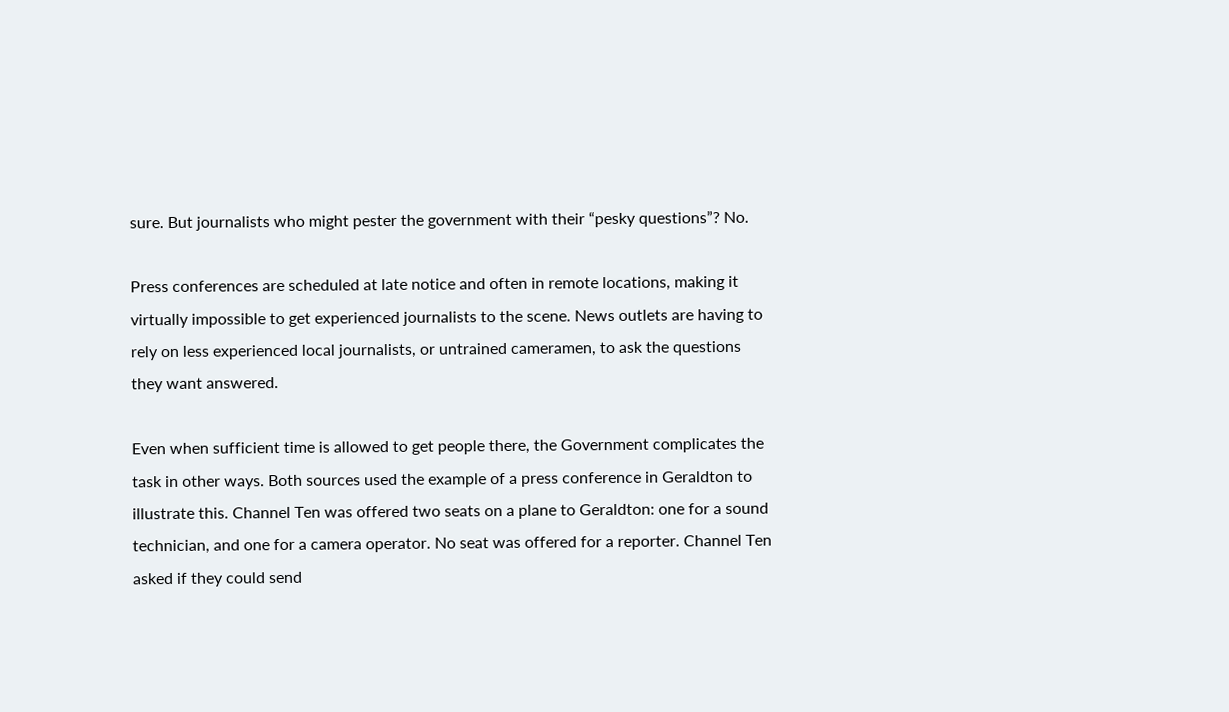sure. But journalists who might pester the government with their “pesky questions”? No.

Press conferences are scheduled at late notice and often in remote locations, making it virtually impossible to get experienced journalists to the scene. News outlets are having to rely on less experienced local journalists, or untrained cameramen, to ask the questions they want answered.

Even when sufficient time is allowed to get people there, the Government complicates the task in other ways. Both sources used the example of a press conference in Geraldton to illustrate this. Channel Ten was offered two seats on a plane to Geraldton: one for a sound technician, and one for a camera operator. No seat was offered for a reporter. Channel Ten asked if they could send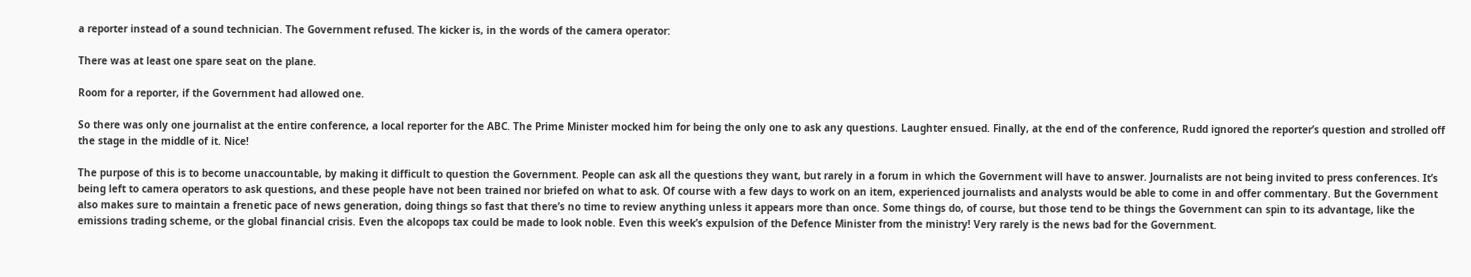a reporter instead of a sound technician. The Government refused. The kicker is, in the words of the camera operator:

There was at least one spare seat on the plane.

Room for a reporter, if the Government had allowed one.

So there was only one journalist at the entire conference, a local reporter for the ABC. The Prime Minister mocked him for being the only one to ask any questions. Laughter ensued. Finally, at the end of the conference, Rudd ignored the reporter’s question and strolled off the stage in the middle of it. Nice!

The purpose of this is to become unaccountable, by making it difficult to question the Government. People can ask all the questions they want, but rarely in a forum in which the Government will have to answer. Journalists are not being invited to press conferences. It’s being left to camera operators to ask questions, and these people have not been trained nor briefed on what to ask. Of course with a few days to work on an item, experienced journalists and analysts would be able to come in and offer commentary. But the Government also makes sure to maintain a frenetic pace of news generation, doing things so fast that there’s no time to review anything unless it appears more than once. Some things do, of course, but those tend to be things the Government can spin to its advantage, like the emissions trading scheme, or the global financial crisis. Even the alcopops tax could be made to look noble. Even this week’s expulsion of the Defence Minister from the ministry! Very rarely is the news bad for the Government.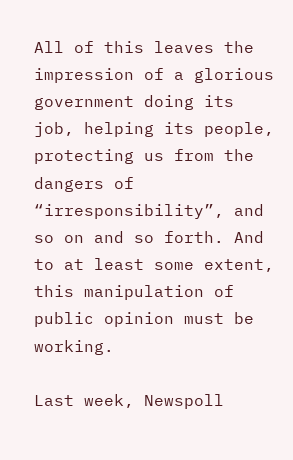All of this leaves the impression of a glorious government doing its job, helping its people, protecting us from the dangers of “irresponsibility”, and so on and so forth. And to at least some extent, this manipulation of public opinion must be working.

Last week, Newspoll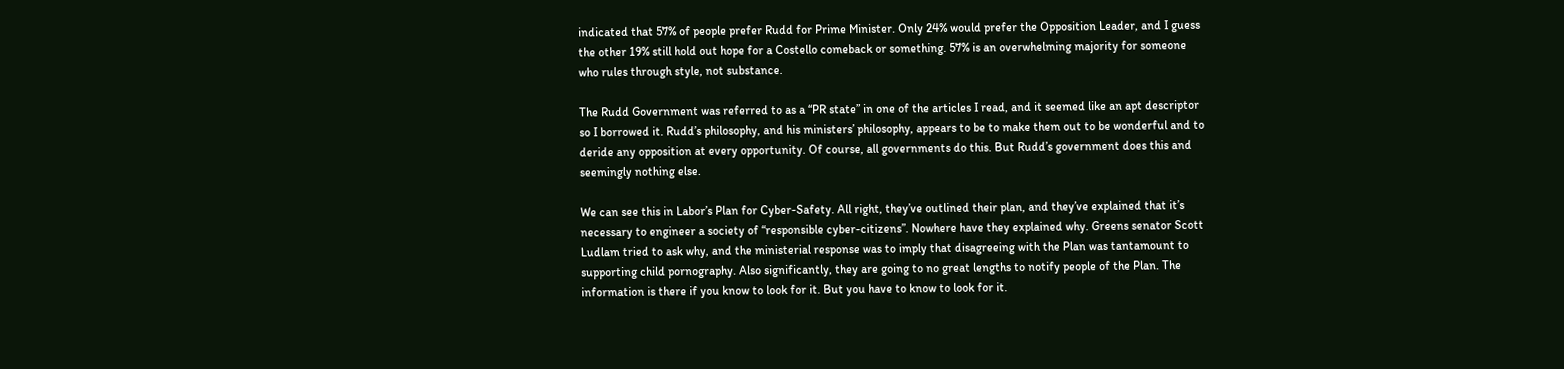indicated that 57% of people prefer Rudd for Prime Minister. Only 24% would prefer the Opposition Leader, and I guess the other 19% still hold out hope for a Costello comeback or something. 57% is an overwhelming majority for someone who rules through style, not substance.

The Rudd Government was referred to as a “PR state” in one of the articles I read, and it seemed like an apt descriptor so I borrowed it. Rudd’s philosophy, and his ministers’ philosophy, appears to be to make them out to be wonderful and to deride any opposition at every opportunity. Of course, all governments do this. But Rudd’s government does this and seemingly nothing else.

We can see this in Labor’s Plan for Cyber-Safety. All right, they’ve outlined their plan, and they’ve explained that it’s necessary to engineer a society of “responsible cyber-citizens”. Nowhere have they explained why. Greens senator Scott Ludlam tried to ask why, and the ministerial response was to imply that disagreeing with the Plan was tantamount to supporting child pornography. Also significantly, they are going to no great lengths to notify people of the Plan. The information is there if you know to look for it. But you have to know to look for it.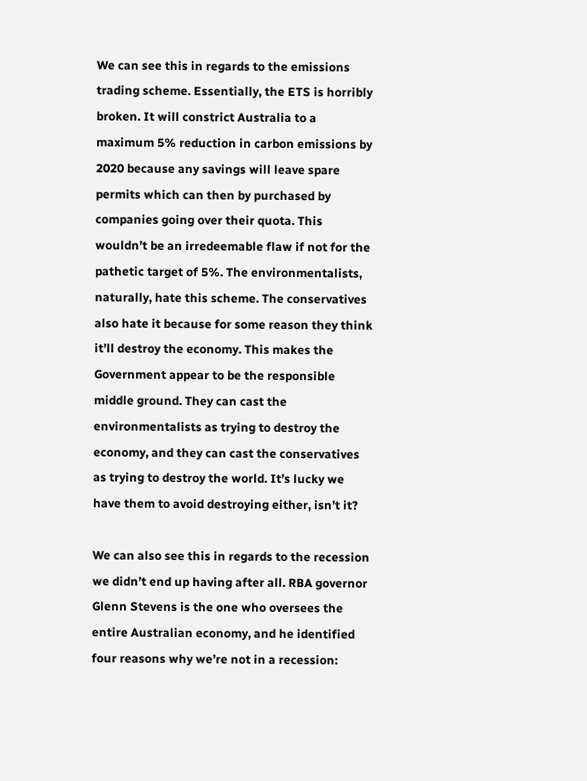We can see this in regards to the emissions trading scheme. Essentially, the ETS is horribly broken. It will constrict Australia to a maximum 5% reduction in carbon emissions by 2020 because any savings will leave spare permits which can then by purchased by companies going over their quota. This wouldn’t be an irredeemable flaw if not for the pathetic target of 5%. The environmentalists, naturally, hate this scheme. The conservatives also hate it because for some reason they think it’ll destroy the economy. This makes the Government appear to be the responsible middle ground. They can cast the environmentalists as trying to destroy the economy, and they can cast the conservatives as trying to destroy the world. It’s lucky we have them to avoid destroying either, isn’t it?

We can also see this in regards to the recession we didn’t end up having after all. RBA governor Glenn Stevens is the one who oversees the entire Australian economy, and he identified four reasons why we’re not in a recession: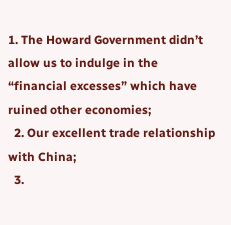1. The Howard Government didn’t allow us to indulge in the “financial excesses” which have ruined other economies;
  2. Our excellent trade relationship with China;
  3.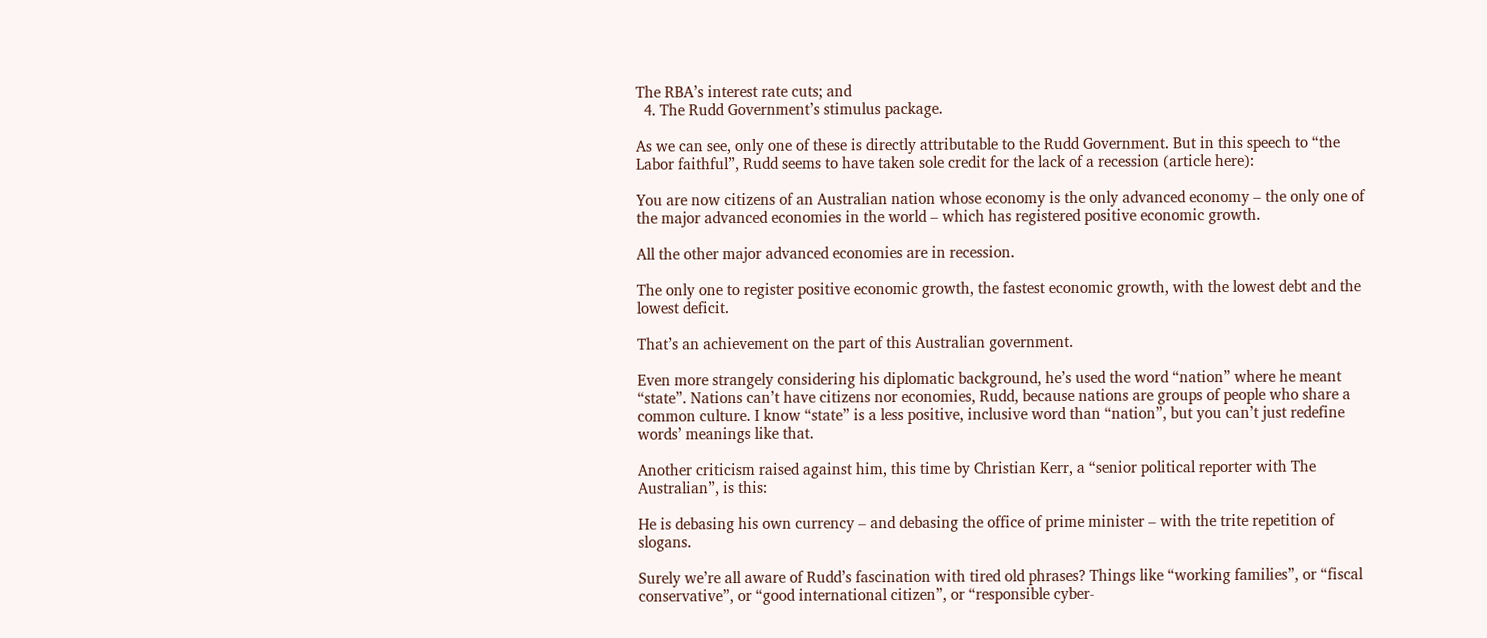The RBA’s interest rate cuts; and
  4. The Rudd Government’s stimulus package.

As we can see, only one of these is directly attributable to the Rudd Government. But in this speech to “the Labor faithful”, Rudd seems to have taken sole credit for the lack of a recession (article here):

You are now citizens of an Australian nation whose economy is the only advanced economy – the only one of the major advanced economies in the world – which has registered positive economic growth.

All the other major advanced economies are in recession.

The only one to register positive economic growth, the fastest economic growth, with the lowest debt and the lowest deficit.

That’s an achievement on the part of this Australian government.

Even more strangely considering his diplomatic background, he’s used the word “nation” where he meant “state”. Nations can’t have citizens nor economies, Rudd, because nations are groups of people who share a common culture. I know “state” is a less positive, inclusive word than “nation”, but you can’t just redefine words’ meanings like that.

Another criticism raised against him, this time by Christian Kerr, a “senior political reporter with The Australian”, is this:

He is debasing his own currency – and debasing the office of prime minister – with the trite repetition of slogans.

Surely we’re all aware of Rudd’s fascination with tired old phrases? Things like “working families”, or “fiscal conservative”, or “good international citizen”, or “responsible cyber-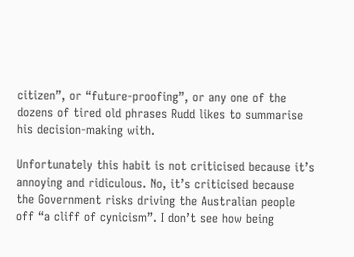citizen”, or “future-proofing”, or any one of the dozens of tired old phrases Rudd likes to summarise his decision-making with.

Unfortunately this habit is not criticised because it’s annoying and ridiculous. No, it’s criticised because the Government risks driving the Australian people off “a cliff of cynicism”. I don’t see how being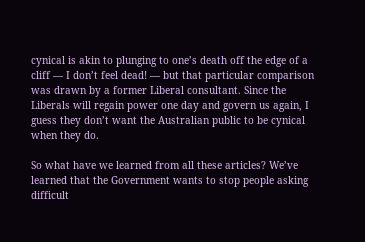cynical is akin to plunging to one’s death off the edge of a cliff — I don’t feel dead! — but that particular comparison was drawn by a former Liberal consultant. Since the Liberals will regain power one day and govern us again, I guess they don’t want the Australian public to be cynical when they do.

So what have we learned from all these articles? We’ve learned that the Government wants to stop people asking difficult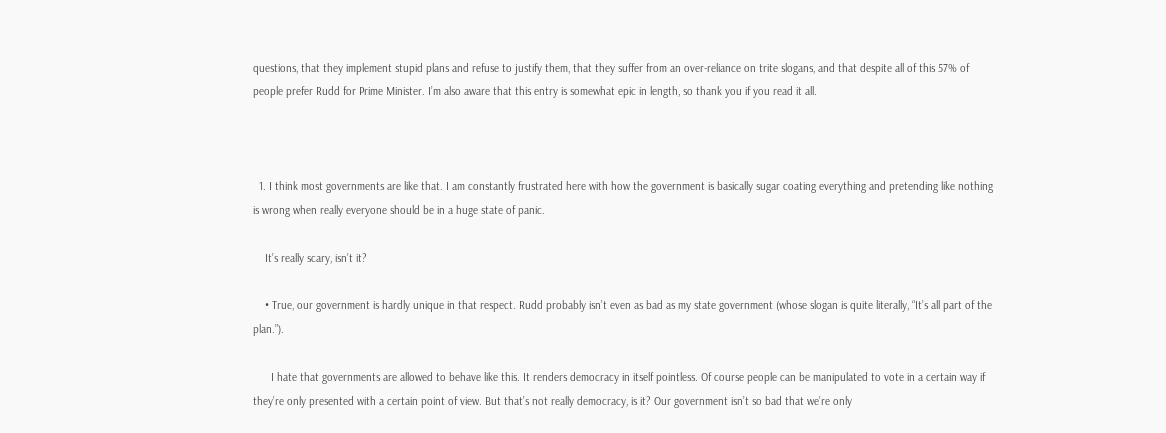questions, that they implement stupid plans and refuse to justify them, that they suffer from an over-reliance on trite slogans, and that despite all of this 57% of people prefer Rudd for Prime Minister. I’m also aware that this entry is somewhat epic in length, so thank you if you read it all.



  1. I think most governments are like that. I am constantly frustrated here with how the government is basically sugar coating everything and pretending like nothing is wrong when really everyone should be in a huge state of panic.

    It’s really scary, isn’t it?

    • True, our government is hardly unique in that respect. Rudd probably isn’t even as bad as my state government (whose slogan is quite literally, “It’s all part of the plan.”).

      I hate that governments are allowed to behave like this. It renders democracy in itself pointless. Of course people can be manipulated to vote in a certain way if they’re only presented with a certain point of view. But that’s not really democracy, is it? Our government isn’t so bad that we’re only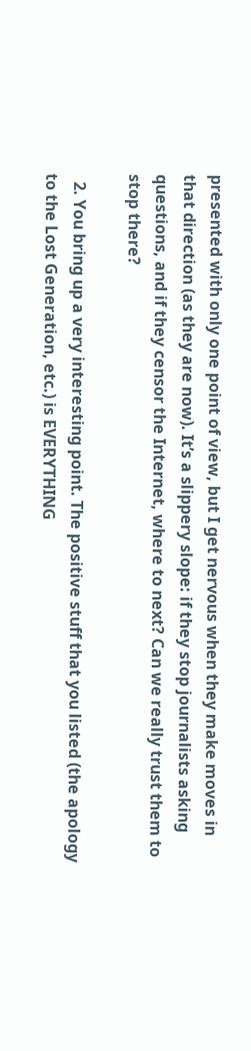presented with only one point of view, but I get nervous when they make moves in that direction (as they are now). It’s a slippery slope: if they stop journalists asking questions, and if they censor the Internet, where to next? Can we really trust them to stop there?

  2. You bring up a very interesting point. The positive stuff that you listed (the apology to the Lost Generation, etc.) is EVERYTHING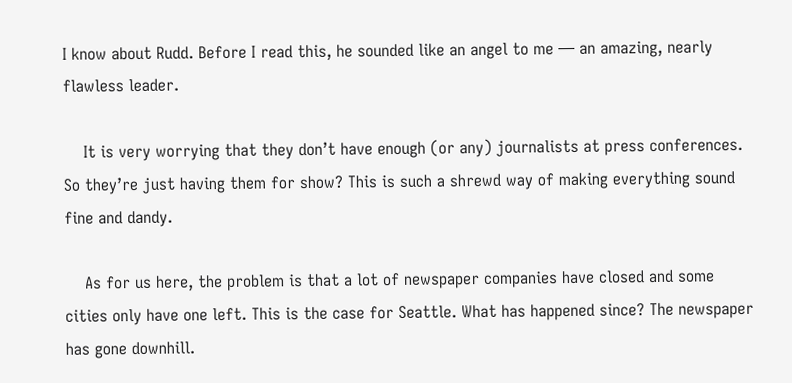I know about Rudd. Before I read this, he sounded like an angel to me — an amazing, nearly flawless leader.

    It is very worrying that they don’t have enough (or any) journalists at press conferences. So they’re just having them for show? This is such a shrewd way of making everything sound fine and dandy.

    As for us here, the problem is that a lot of newspaper companies have closed and some cities only have one left. This is the case for Seattle. What has happened since? The newspaper has gone downhill.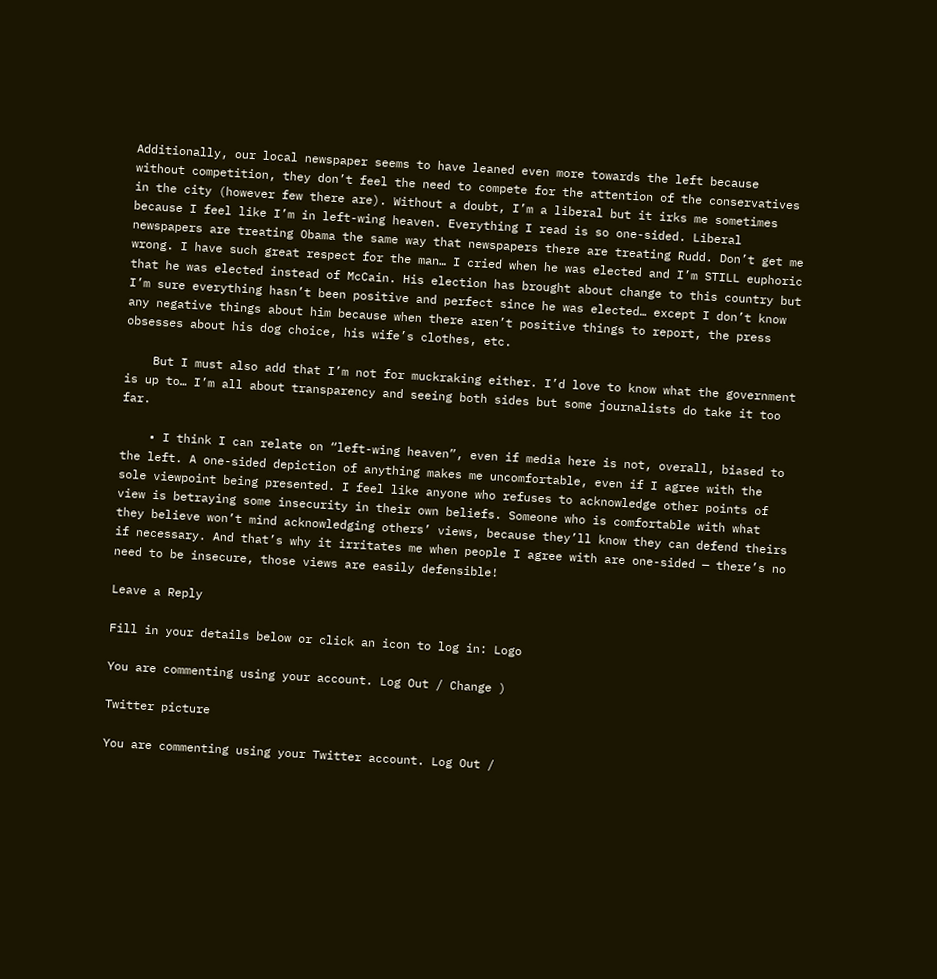Additionally, our local newspaper seems to have leaned even more towards the left because without competition, they don’t feel the need to compete for the attention of the conservatives in the city (however few there are). Without a doubt, I’m a liberal but it irks me sometimes because I feel like I’m in left-wing heaven. Everything I read is so one-sided. Liberal newspapers are treating Obama the same way that newspapers there are treating Rudd. Don’t get me wrong. I have such great respect for the man… I cried when he was elected and I’m STILL euphoric that he was elected instead of McCain. His election has brought about change to this country but I’m sure everything hasn’t been positive and perfect since he was elected… except I don’t know any negative things about him because when there aren’t positive things to report, the press obsesses about his dog choice, his wife’s clothes, etc.

    But I must also add that I’m not for muckraking either. I’d love to know what the government is up to… I’m all about transparency and seeing both sides but some journalists do take it too far.

    • I think I can relate on “left-wing heaven”, even if media here is not, overall, biased to the left. A one-sided depiction of anything makes me uncomfortable, even if I agree with the sole viewpoint being presented. I feel like anyone who refuses to acknowledge other points of view is betraying some insecurity in their own beliefs. Someone who is comfortable with what they believe won’t mind acknowledging others’ views, because they’ll know they can defend theirs if necessary. And that’s why it irritates me when people I agree with are one-sided — there’s no need to be insecure, those views are easily defensible!

Leave a Reply

Fill in your details below or click an icon to log in: Logo

You are commenting using your account. Log Out / Change )

Twitter picture

You are commenting using your Twitter account. Log Out /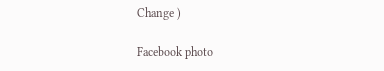Change )

Facebook photo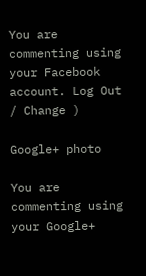You are commenting using your Facebook account. Log Out / Change )

Google+ photo

You are commenting using your Google+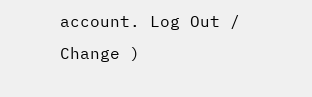account. Log Out / Change )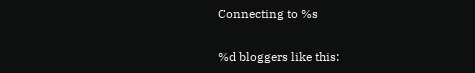Connecting to %s

%d bloggers like this: